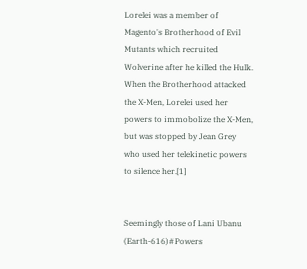Lorelei was a member of Magento's Brotherhood of Evil Mutants which recruited Wolverine after he killed the Hulk. When the Brotherhood attacked the X-Men, Lorelei used her powers to immobolize the X-Men, but was stopped by Jean Grey who used her telekinetic powers to silence her.[1]


Seemingly those of Lani Ubanu (Earth-616)#Powers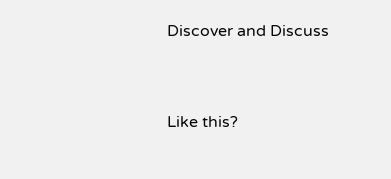Discover and Discuss


Like this?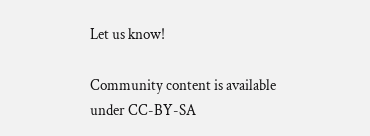Let us know!

Community content is available under CC-BY-SA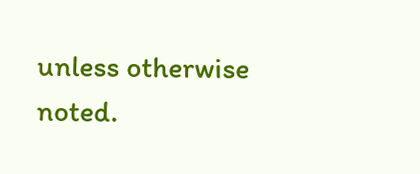unless otherwise noted.